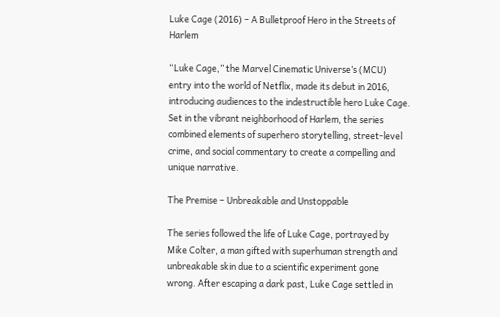Luke Cage (2016) – A Bulletproof Hero in the Streets of Harlem

“Luke Cage,” the Marvel Cinematic Universe’s (MCU) entry into the world of Netflix, made its debut in 2016, introducing audiences to the indestructible hero Luke Cage. Set in the vibrant neighborhood of Harlem, the series combined elements of superhero storytelling, street-level crime, and social commentary to create a compelling and unique narrative.

The Premise – Unbreakable and Unstoppable

The series followed the life of Luke Cage, portrayed by Mike Colter, a man gifted with superhuman strength and unbreakable skin due to a scientific experiment gone wrong. After escaping a dark past, Luke Cage settled in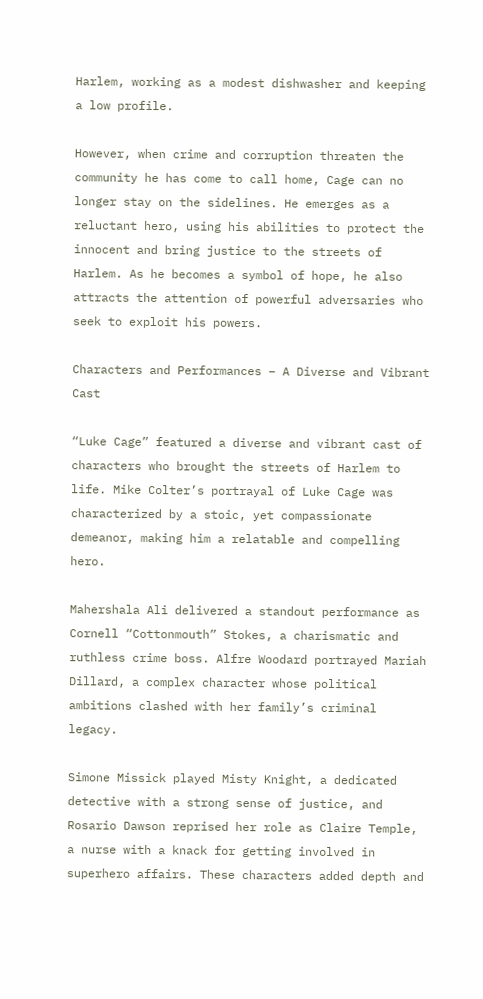Harlem, working as a modest dishwasher and keeping a low profile.

However, when crime and corruption threaten the community he has come to call home, Cage can no longer stay on the sidelines. He emerges as a reluctant hero, using his abilities to protect the innocent and bring justice to the streets of Harlem. As he becomes a symbol of hope, he also attracts the attention of powerful adversaries who seek to exploit his powers.

Characters and Performances – A Diverse and Vibrant Cast

“Luke Cage” featured a diverse and vibrant cast of characters who brought the streets of Harlem to life. Mike Colter’s portrayal of Luke Cage was characterized by a stoic, yet compassionate demeanor, making him a relatable and compelling hero.

Mahershala Ali delivered a standout performance as Cornell “Cottonmouth” Stokes, a charismatic and ruthless crime boss. Alfre Woodard portrayed Mariah Dillard, a complex character whose political ambitions clashed with her family’s criminal legacy.

Simone Missick played Misty Knight, a dedicated detective with a strong sense of justice, and Rosario Dawson reprised her role as Claire Temple, a nurse with a knack for getting involved in superhero affairs. These characters added depth and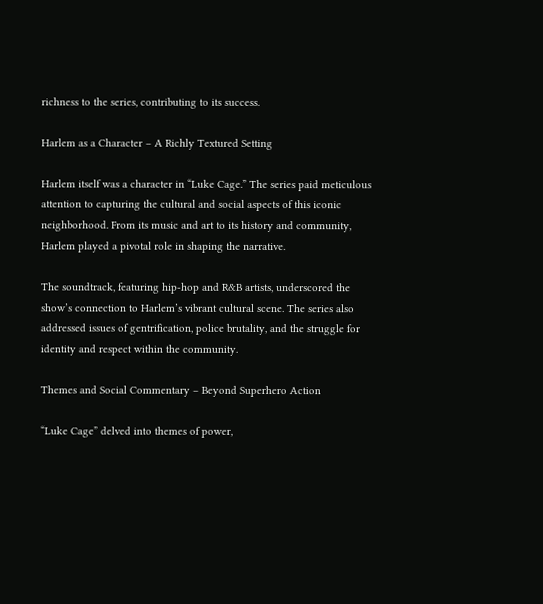richness to the series, contributing to its success.

Harlem as a Character – A Richly Textured Setting

Harlem itself was a character in “Luke Cage.” The series paid meticulous attention to capturing the cultural and social aspects of this iconic neighborhood. From its music and art to its history and community, Harlem played a pivotal role in shaping the narrative.

The soundtrack, featuring hip-hop and R&B artists, underscored the show’s connection to Harlem’s vibrant cultural scene. The series also addressed issues of gentrification, police brutality, and the struggle for identity and respect within the community.

Themes and Social Commentary – Beyond Superhero Action

“Luke Cage” delved into themes of power,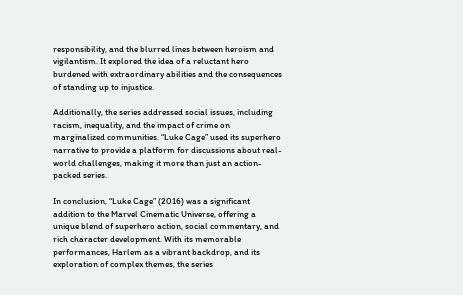responsibility, and the blurred lines between heroism and vigilantism. It explored the idea of a reluctant hero burdened with extraordinary abilities and the consequences of standing up to injustice.

Additionally, the series addressed social issues, including racism, inequality, and the impact of crime on marginalized communities. “Luke Cage” used its superhero narrative to provide a platform for discussions about real-world challenges, making it more than just an action-packed series.

In conclusion, “Luke Cage” (2016) was a significant addition to the Marvel Cinematic Universe, offering a unique blend of superhero action, social commentary, and rich character development. With its memorable performances, Harlem as a vibrant backdrop, and its exploration of complex themes, the series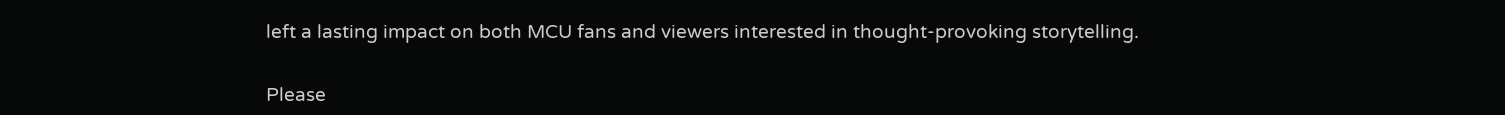left a lasting impact on both MCU fans and viewers interested in thought-provoking storytelling.


Please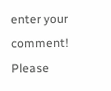enter your comment!
Please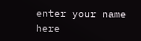enter your name here